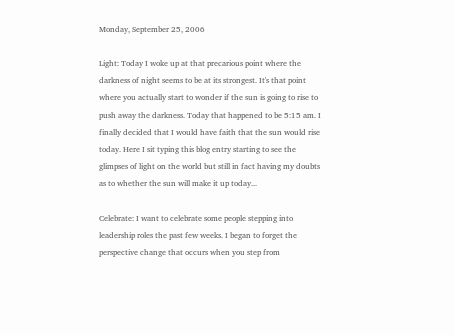Monday, September 25, 2006

Light: Today I woke up at that precarious point where the darkness of night seems to be at its strongest. It's that point where you actually start to wonder if the sun is going to rise to push away the darkness. Today that happened to be 5:15 am. I finally decided that I would have faith that the sun would rise today. Here I sit typing this blog entry starting to see the glimpses of light on the world but still in fact having my doubts as to whether the sun will make it up today...

Celebrate: I want to celebrate some people stepping into leadership roles the past few weeks. I began to forget the perspective change that occurs when you step from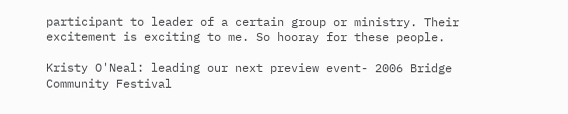participant to leader of a certain group or ministry. Their excitement is exciting to me. So hooray for these people.

Kristy O'Neal: leading our next preview event- 2006 Bridge Community Festival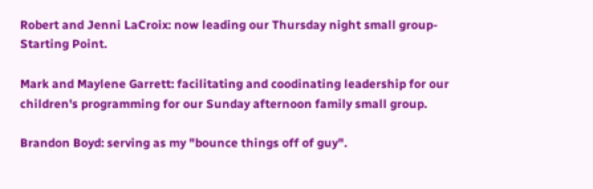Robert and Jenni LaCroix: now leading our Thursday night small group- Starting Point.

Mark and Maylene Garrett: facilitating and coodinating leadership for our children's programming for our Sunday afternoon family small group.

Brandon Boyd: serving as my "bounce things off of guy".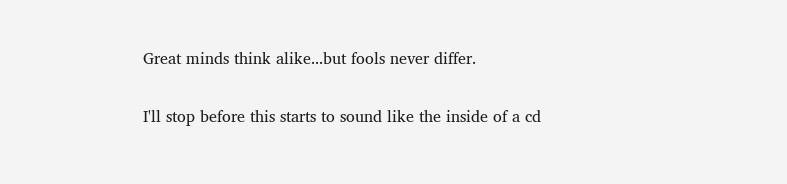Great minds think alike...but fools never differ.

I'll stop before this starts to sound like the inside of a cd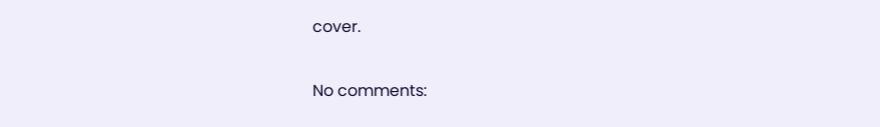cover.

No comments: